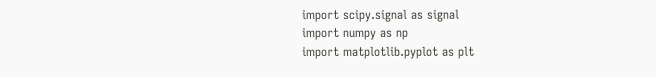import scipy.signal as signal
import numpy as np
import matplotlib.pyplot as plt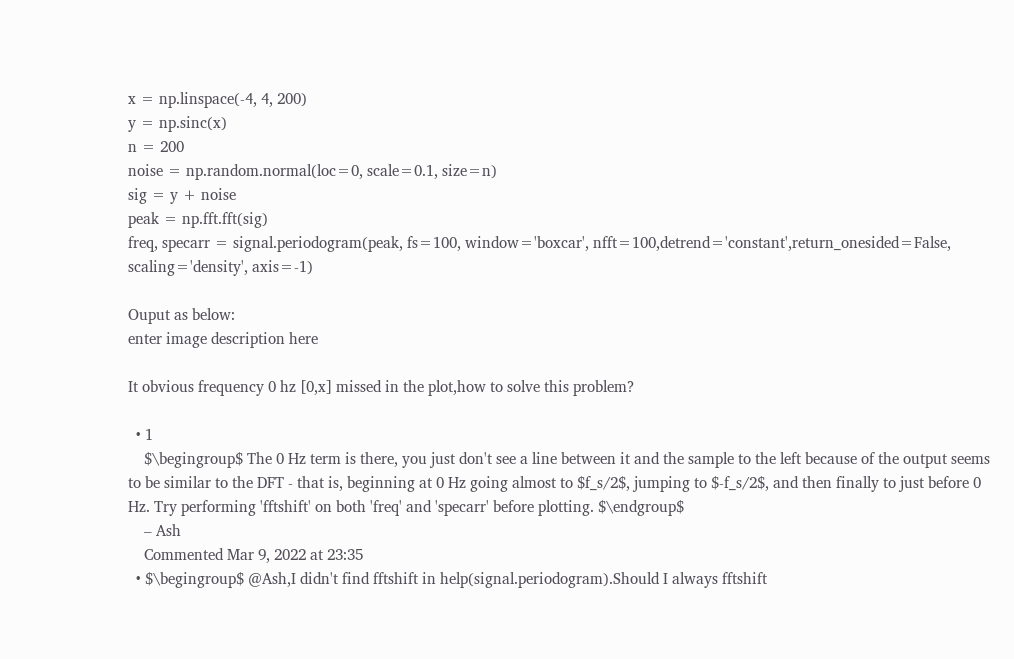x = np.linspace(-4, 4, 200)
y = np.sinc(x)
n = 200
noise = np.random.normal(loc=0, scale=0.1, size=n)
sig = y + noise
peak = np.fft.fft(sig)
freq, specarr = signal.periodogram(peak, fs=100, window='boxcar', nfft=100,detrend='constant',return_onesided=False, scaling='density', axis=-1)

Ouput as below:
enter image description here

It obvious frequency 0 hz [0,x] missed in the plot,how to solve this problem?

  • 1
    $\begingroup$ The 0 Hz term is there, you just don't see a line between it and the sample to the left because of the output seems to be similar to the DFT - that is, beginning at 0 Hz going almost to $f_s/2$, jumping to $-f_s/2$, and then finally to just before 0 Hz. Try performing 'fftshift' on both 'freq' and 'specarr' before plotting. $\endgroup$
    – Ash
    Commented Mar 9, 2022 at 23:35
  • $\begingroup$ @Ash,I didn't find fftshift in help(signal.periodogram).Should I always fftshift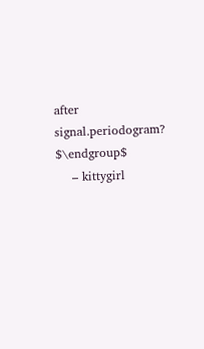after signal.periodogram? $\endgroup$
    – kittygirl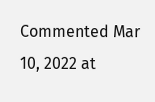Commented Mar 10, 2022 at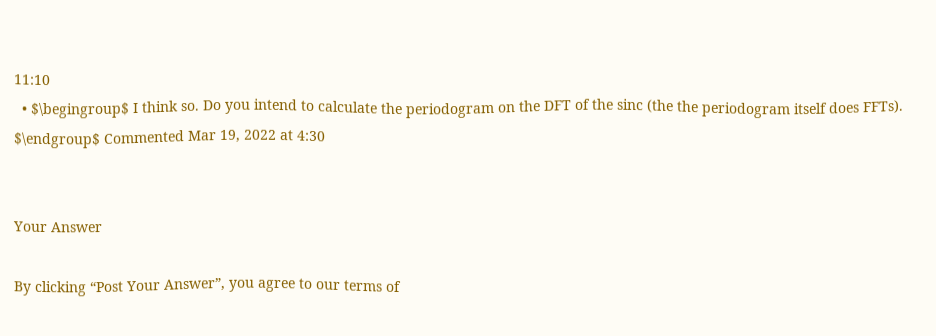11:10
  • $\begingroup$ I think so. Do you intend to calculate the periodogram on the DFT of the sinc (the the periodogram itself does FFTs). $\endgroup$ Commented Mar 19, 2022 at 4:30


Your Answer

By clicking “Post Your Answer”, you agree to our terms of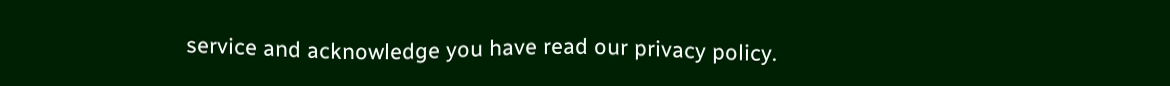service and acknowledge you have read our privacy policy.